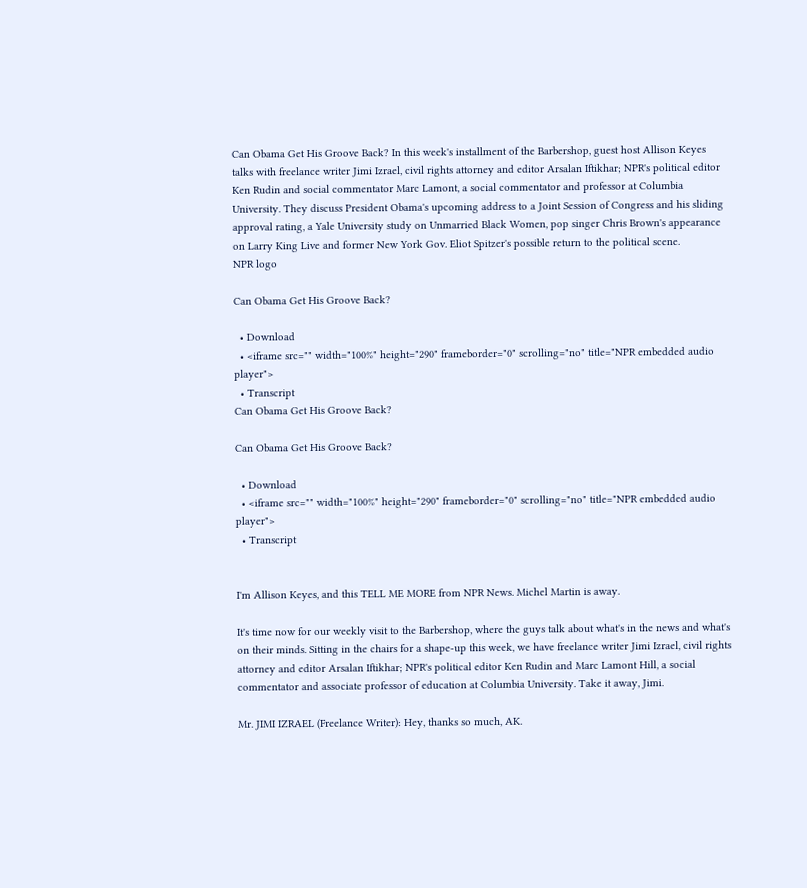Can Obama Get His Groove Back? In this week's installment of the Barbershop, guest host Allison Keyes talks with freelance writer Jimi Izrael, civil rights attorney and editor Arsalan Iftikhar; NPR's political editor Ken Rudin and social commentator Marc Lamont, a social commentator and professor at Columbia University. They discuss President Obama's upcoming address to a Joint Session of Congress and his sliding approval rating, a Yale University study on Unmarried Black Women, pop singer Chris Brown's appearance on Larry King Live and former New York Gov. Eliot Spitzer's possible return to the political scene.
NPR logo

Can Obama Get His Groove Back?

  • Download
  • <iframe src="" width="100%" height="290" frameborder="0" scrolling="no" title="NPR embedded audio player">
  • Transcript
Can Obama Get His Groove Back?

Can Obama Get His Groove Back?

  • Download
  • <iframe src="" width="100%" height="290" frameborder="0" scrolling="no" title="NPR embedded audio player">
  • Transcript


I'm Allison Keyes, and this TELL ME MORE from NPR News. Michel Martin is away.

It's time now for our weekly visit to the Barbershop, where the guys talk about what's in the news and what's on their minds. Sitting in the chairs for a shape-up this week, we have freelance writer Jimi Izrael, civil rights attorney and editor Arsalan Iftikhar; NPR's political editor Ken Rudin and Marc Lamont Hill, a social commentator and associate professor of education at Columbia University. Take it away, Jimi.

Mr. JIMI IZRAEL (Freelance Writer): Hey, thanks so much, AK.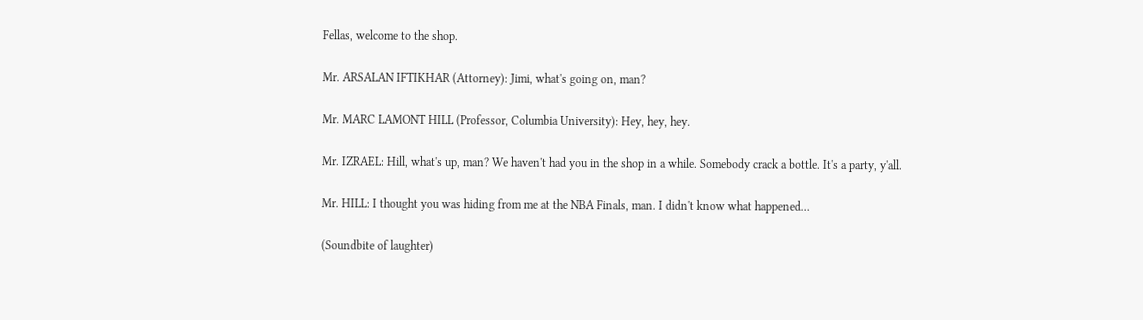Fellas, welcome to the shop.

Mr. ARSALAN IFTIKHAR (Attorney): Jimi, what's going on, man?

Mr. MARC LAMONT HILL (Professor, Columbia University): Hey, hey, hey.

Mr. IZRAEL: Hill, what's up, man? We haven't had you in the shop in a while. Somebody crack a bottle. It's a party, y'all.

Mr. HILL: I thought you was hiding from me at the NBA Finals, man. I didn't know what happened…

(Soundbite of laughter)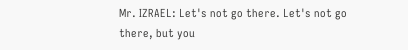Mr. IZRAEL: Let's not go there. Let's not go there, but you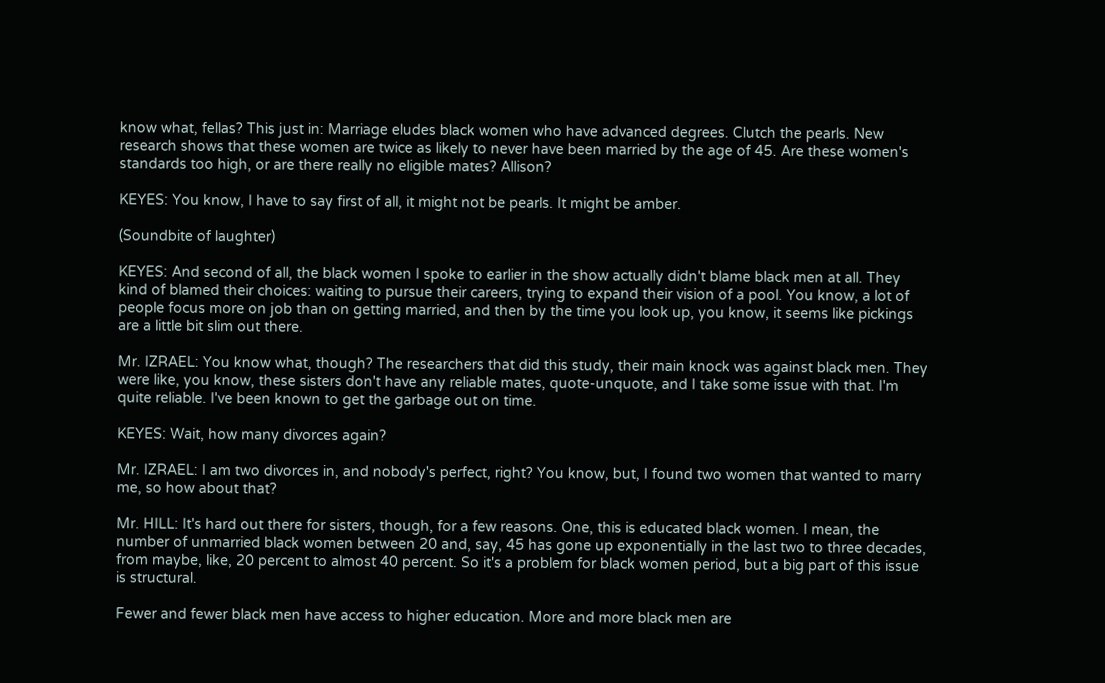know what, fellas? This just in: Marriage eludes black women who have advanced degrees. Clutch the pearls. New research shows that these women are twice as likely to never have been married by the age of 45. Are these women's standards too high, or are there really no eligible mates? Allison?

KEYES: You know, I have to say first of all, it might not be pearls. It might be amber.

(Soundbite of laughter)

KEYES: And second of all, the black women I spoke to earlier in the show actually didn't blame black men at all. They kind of blamed their choices: waiting to pursue their careers, trying to expand their vision of a pool. You know, a lot of people focus more on job than on getting married, and then by the time you look up, you know, it seems like pickings are a little bit slim out there.

Mr. IZRAEL: You know what, though? The researchers that did this study, their main knock was against black men. They were like, you know, these sisters don't have any reliable mates, quote-unquote, and I take some issue with that. I'm quite reliable. I've been known to get the garbage out on time.

KEYES: Wait, how many divorces again?

Mr. IZRAEL: I am two divorces in, and nobody's perfect, right? You know, but, I found two women that wanted to marry me, so how about that?

Mr. HILL: It's hard out there for sisters, though, for a few reasons. One, this is educated black women. I mean, the number of unmarried black women between 20 and, say, 45 has gone up exponentially in the last two to three decades, from maybe, like, 20 percent to almost 40 percent. So it's a problem for black women period, but a big part of this issue is structural.

Fewer and fewer black men have access to higher education. More and more black men are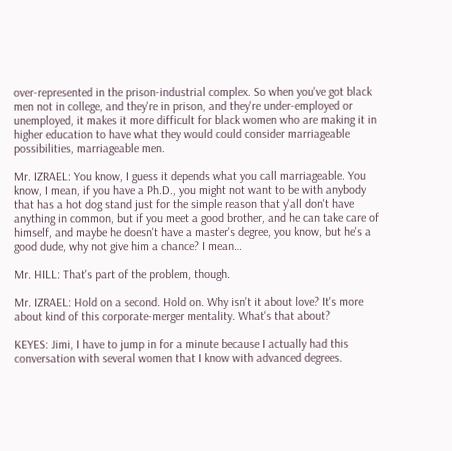over-represented in the prison-industrial complex. So when you've got black men not in college, and they're in prison, and they're under-employed or unemployed, it makes it more difficult for black women who are making it in higher education to have what they would could consider marriageable possibilities, marriageable men.

Mr. IZRAEL: You know, I guess it depends what you call marriageable. You know, I mean, if you have a Ph.D., you might not want to be with anybody that has a hot dog stand just for the simple reason that y'all don't have anything in common, but if you meet a good brother, and he can take care of himself, and maybe he doesn't have a master's degree, you know, but he's a good dude, why not give him a chance? I mean…

Mr. HILL: That's part of the problem, though.

Mr. IZRAEL: Hold on a second. Hold on. Why isn't it about love? It's more about kind of this corporate-merger mentality. What's that about?

KEYES: Jimi, I have to jump in for a minute because I actually had this conversation with several women that I know with advanced degrees.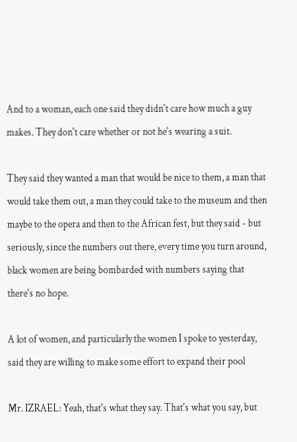And to a woman, each one said they didn't care how much a guy makes. They don't care whether or not he's wearing a suit.

They said they wanted a man that would be nice to them, a man that would take them out, a man they could take to the museum and then maybe to the opera and then to the African fest, but they said - but seriously, since the numbers out there, every time you turn around, black women are being bombarded with numbers saying that there's no hope.

A lot of women, and particularly the women I spoke to yesterday, said they are willing to make some effort to expand their pool

Mr. IZRAEL: Yeah, that's what they say. That's what you say, but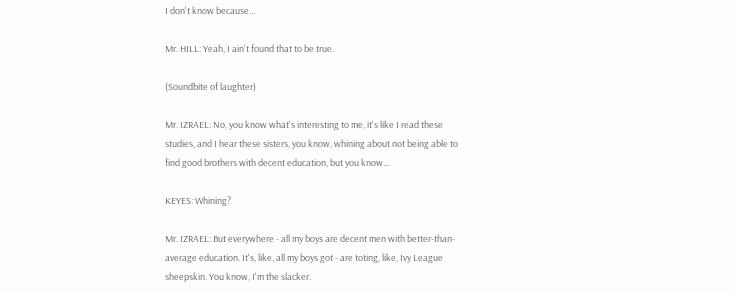I don't know because…

Mr. HILL: Yeah, I ain't found that to be true.

(Soundbite of laughter)

Mr. IZRAEL: No, you know what's interesting to me, it's like I read these studies, and I hear these sisters, you know, whining about not being able to find good brothers with decent education, but you know…

KEYES: Whining?

Mr. IZRAEL: But everywhere - all my boys are decent men with better-than-average education. It's, like, all my boys got - are toting, like, Ivy League sheepskin. You know, I'm the slacker.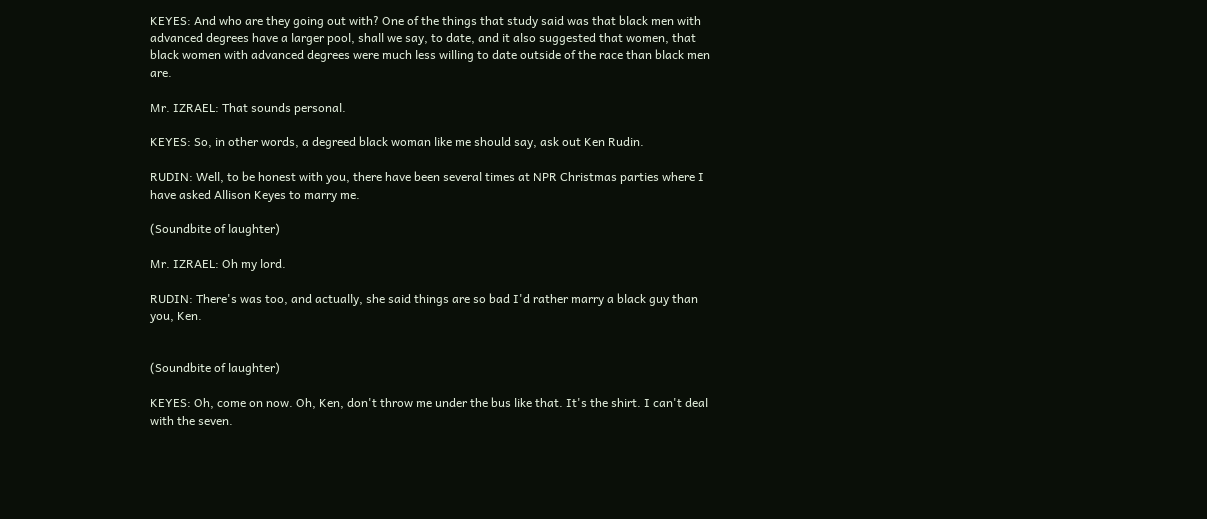KEYES: And who are they going out with? One of the things that study said was that black men with advanced degrees have a larger pool, shall we say, to date, and it also suggested that women, that black women with advanced degrees were much less willing to date outside of the race than black men are.

Mr. IZRAEL: That sounds personal.

KEYES: So, in other words, a degreed black woman like me should say, ask out Ken Rudin.

RUDIN: Well, to be honest with you, there have been several times at NPR Christmas parties where I have asked Allison Keyes to marry me.

(Soundbite of laughter)

Mr. IZRAEL: Oh my lord.

RUDIN: There's was too, and actually, she said things are so bad I'd rather marry a black guy than you, Ken.


(Soundbite of laughter)

KEYES: Oh, come on now. Oh, Ken, don't throw me under the bus like that. It's the shirt. I can't deal with the seven.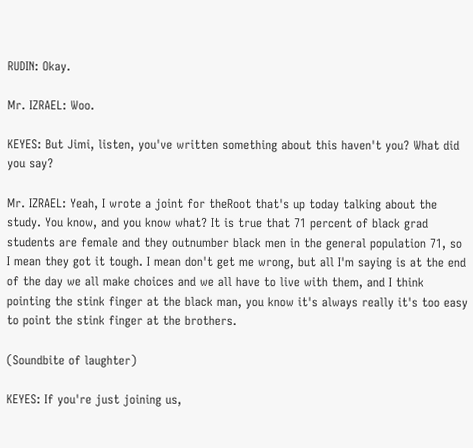RUDIN: Okay.

Mr. IZRAEL: Woo.

KEYES: But Jimi, listen, you've written something about this haven't you? What did you say?

Mr. IZRAEL: Yeah, I wrote a joint for theRoot that's up today talking about the study. You know, and you know what? It is true that 71 percent of black grad students are female and they outnumber black men in the general population 71, so I mean they got it tough. I mean don't get me wrong, but all I'm saying is at the end of the day we all make choices and we all have to live with them, and I think pointing the stink finger at the black man, you know it's always really it's too easy to point the stink finger at the brothers.

(Soundbite of laughter)

KEYES: If you're just joining us,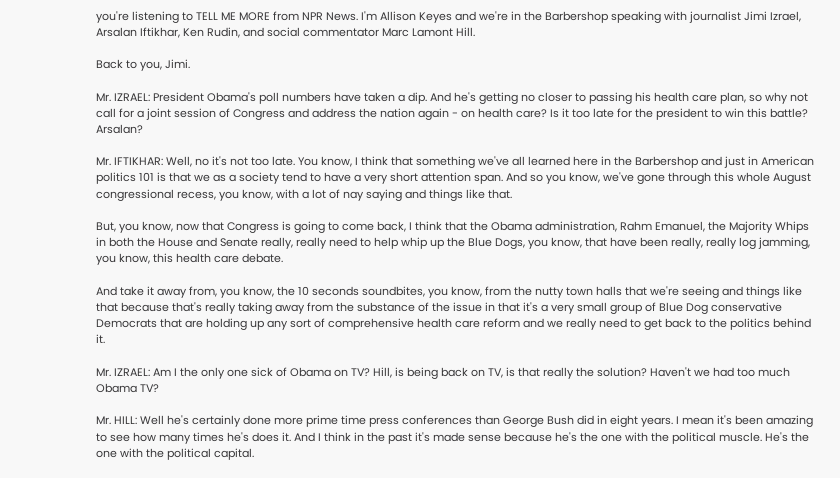you're listening to TELL ME MORE from NPR News. I'm Allison Keyes and we're in the Barbershop speaking with journalist Jimi Izrael, Arsalan Iftikhar, Ken Rudin, and social commentator Marc Lamont Hill.

Back to you, Jimi.

Mr. IZRAEL: President Obama's poll numbers have taken a dip. And he's getting no closer to passing his health care plan, so why not call for a joint session of Congress and address the nation again - on health care? Is it too late for the president to win this battle? Arsalan?

Mr. IFTIKHAR: Well, no it's not too late. You know, I think that something we've all learned here in the Barbershop and just in American politics 101 is that we as a society tend to have a very short attention span. And so you know, we've gone through this whole August congressional recess, you know, with a lot of nay saying and things like that.

But, you know, now that Congress is going to come back, I think that the Obama administration, Rahm Emanuel, the Majority Whips in both the House and Senate really, really need to help whip up the Blue Dogs, you know, that have been really, really log jamming, you know, this health care debate.

And take it away from, you know, the 10 seconds soundbites, you know, from the nutty town halls that we're seeing and things like that because that's really taking away from the substance of the issue in that it's a very small group of Blue Dog conservative Democrats that are holding up any sort of comprehensive health care reform and we really need to get back to the politics behind it.

Mr. IZRAEL: Am I the only one sick of Obama on TV? Hill, is being back on TV, is that really the solution? Haven't we had too much Obama TV?

Mr. HILL: Well he's certainly done more prime time press conferences than George Bush did in eight years. I mean it's been amazing to see how many times he's does it. And I think in the past it's made sense because he's the one with the political muscle. He's the one with the political capital.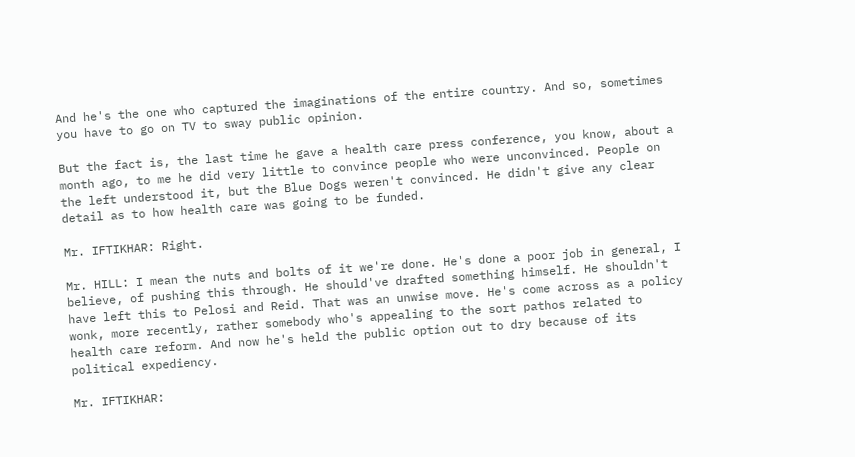And he's the one who captured the imaginations of the entire country. And so, sometimes you have to go on TV to sway public opinion.

But the fact is, the last time he gave a health care press conference, you know, about a month ago, to me he did very little to convince people who were unconvinced. People on the left understood it, but the Blue Dogs weren't convinced. He didn't give any clear detail as to how health care was going to be funded.

Mr. IFTIKHAR: Right.

Mr. HILL: I mean the nuts and bolts of it we're done. He's done a poor job in general, I believe, of pushing this through. He should've drafted something himself. He shouldn't have left this to Pelosi and Reid. That was an unwise move. He's come across as a policy wonk, more recently, rather somebody who's appealing to the sort pathos related to health care reform. And now he's held the public option out to dry because of its political expediency.

Mr. IFTIKHAR: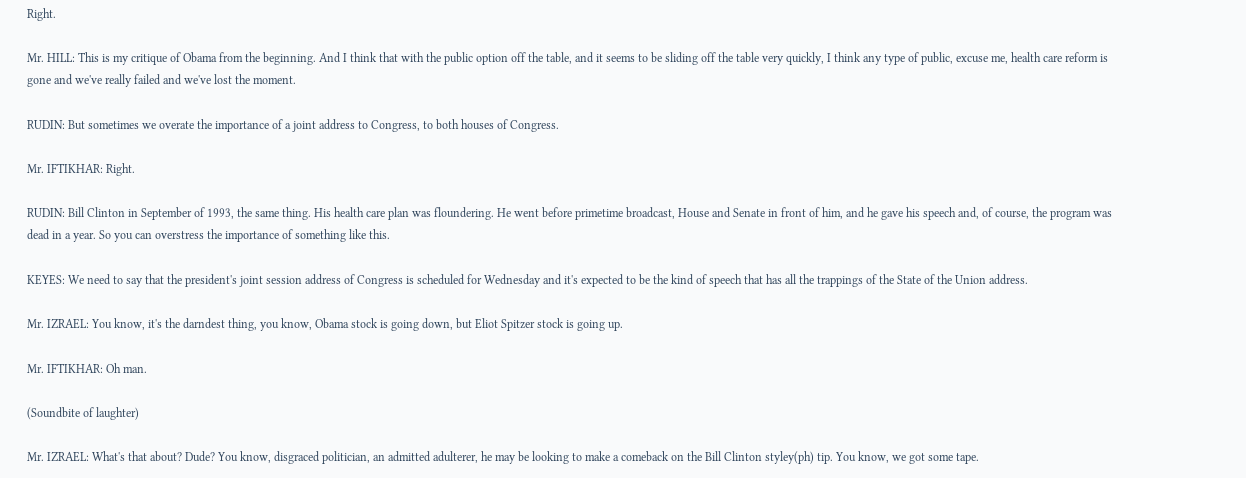Right.

Mr. HILL: This is my critique of Obama from the beginning. And I think that with the public option off the table, and it seems to be sliding off the table very quickly, I think any type of public, excuse me, health care reform is gone and we've really failed and we've lost the moment.

RUDIN: But sometimes we overate the importance of a joint address to Congress, to both houses of Congress.

Mr. IFTIKHAR: Right.

RUDIN: Bill Clinton in September of 1993, the same thing. His health care plan was floundering. He went before primetime broadcast, House and Senate in front of him, and he gave his speech and, of course, the program was dead in a year. So you can overstress the importance of something like this.

KEYES: We need to say that the president's joint session address of Congress is scheduled for Wednesday and it's expected to be the kind of speech that has all the trappings of the State of the Union address.

Mr. IZRAEL: You know, it's the darndest thing, you know, Obama stock is going down, but Eliot Spitzer stock is going up.

Mr. IFTIKHAR: Oh man.

(Soundbite of laughter)

Mr. IZRAEL: What's that about? Dude? You know, disgraced politician, an admitted adulterer, he may be looking to make a comeback on the Bill Clinton styley(ph) tip. You know, we got some tape.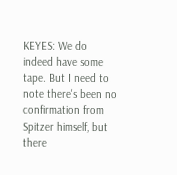KEYES: We do indeed have some tape. But I need to note there's been no confirmation from Spitzer himself, but there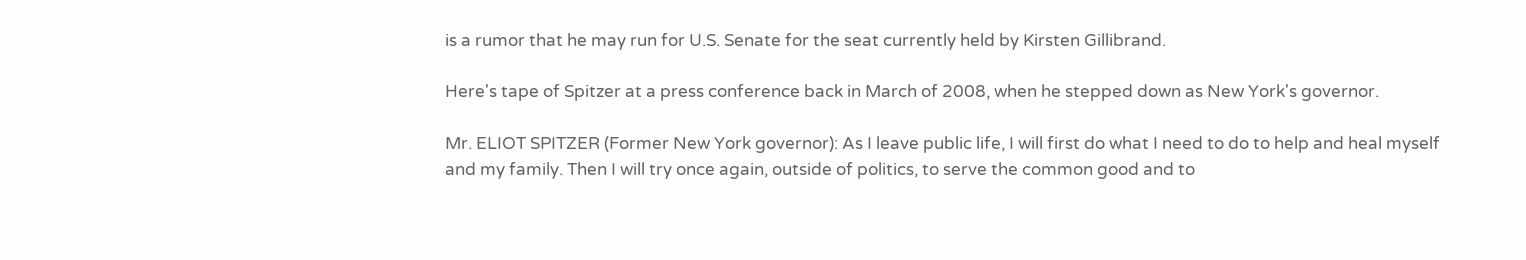is a rumor that he may run for U.S. Senate for the seat currently held by Kirsten Gillibrand.

Here's tape of Spitzer at a press conference back in March of 2008, when he stepped down as New York's governor.

Mr. ELIOT SPITZER (Former New York governor): As I leave public life, I will first do what I need to do to help and heal myself and my family. Then I will try once again, outside of politics, to serve the common good and to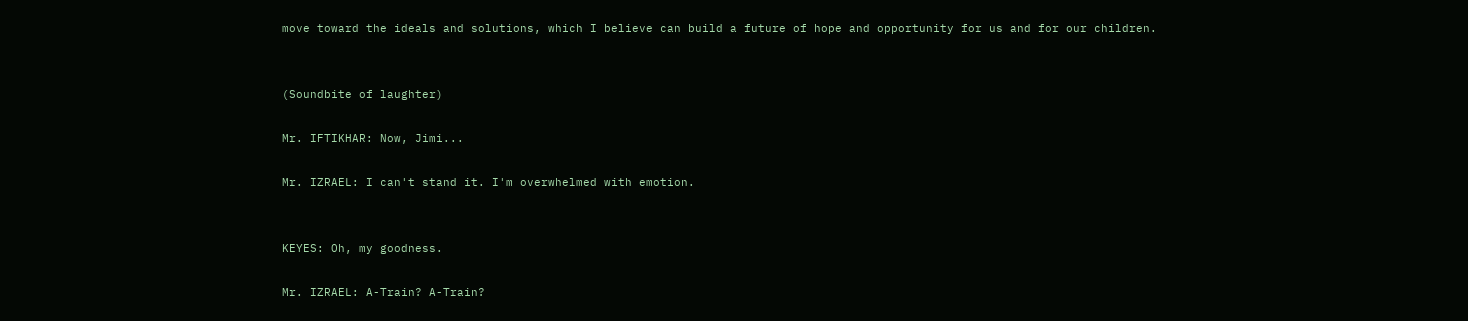move toward the ideals and solutions, which I believe can build a future of hope and opportunity for us and for our children.


(Soundbite of laughter)

Mr. IFTIKHAR: Now, Jimi...

Mr. IZRAEL: I can't stand it. I'm overwhelmed with emotion.


KEYES: Oh, my goodness.

Mr. IZRAEL: A-Train? A-Train?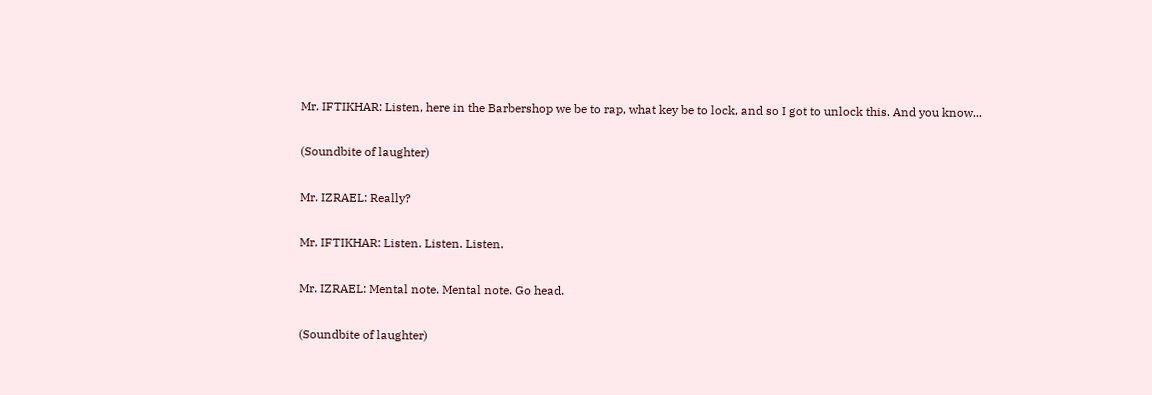Mr. IFTIKHAR: Listen, here in the Barbershop we be to rap, what key be to lock, and so I got to unlock this. And you know...

(Soundbite of laughter)

Mr. IZRAEL: Really?

Mr. IFTIKHAR: Listen. Listen. Listen.

Mr. IZRAEL: Mental note. Mental note. Go head.

(Soundbite of laughter)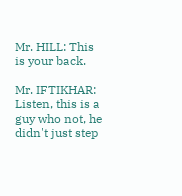Mr. HILL: This is your back.

Mr. IFTIKHAR: Listen, this is a guy who not, he didn't just step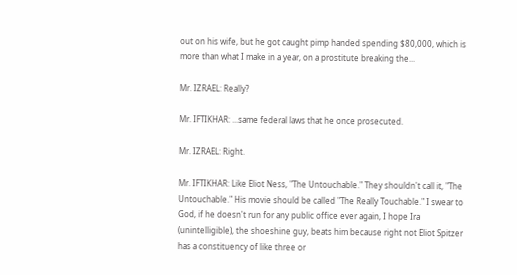out on his wife, but he got caught pimp handed spending $80,000, which is more than what I make in a year, on a prostitute breaking the...

Mr. IZRAEL: Really?

Mr. IFTIKHAR: ...same federal laws that he once prosecuted.

Mr. IZRAEL: Right.

Mr. IFTIKHAR: Like Eliot Ness, "The Untouchable." They shouldn't call it, "The Untouchable." His movie should be called "The Really Touchable." I swear to God, if he doesn't run for any public office ever again, I hope Ira (unintelligible), the shoeshine guy, beats him because right not Eliot Spitzer has a constituency of like three or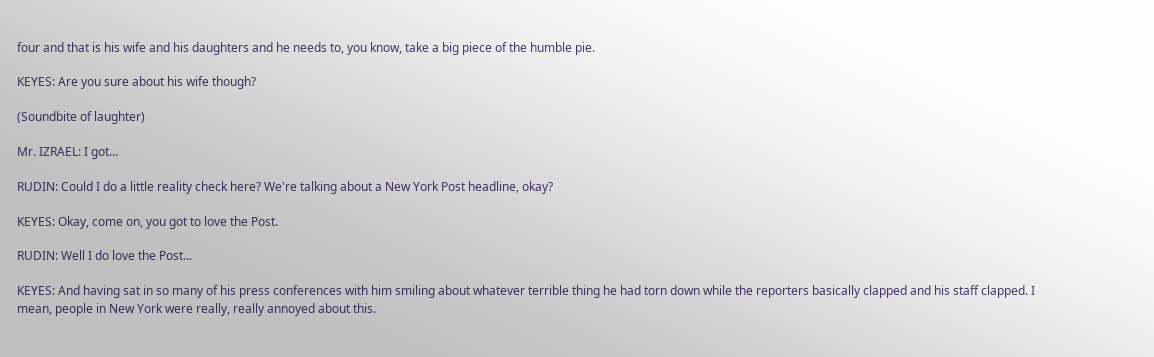four and that is his wife and his daughters and he needs to, you know, take a big piece of the humble pie.

KEYES: Are you sure about his wife though?

(Soundbite of laughter)

Mr. IZRAEL: I got...

RUDIN: Could I do a little reality check here? We're talking about a New York Post headline, okay?

KEYES: Okay, come on, you got to love the Post.

RUDIN: Well I do love the Post...

KEYES: And having sat in so many of his press conferences with him smiling about whatever terrible thing he had torn down while the reporters basically clapped and his staff clapped. I mean, people in New York were really, really annoyed about this.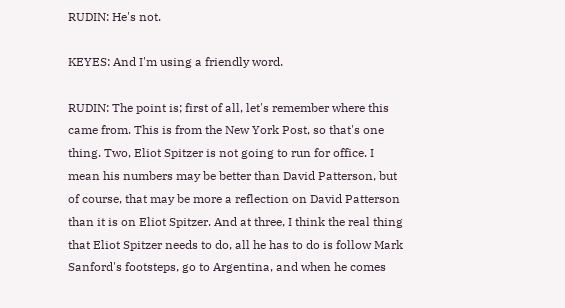RUDIN: He's not.

KEYES: And I'm using a friendly word.

RUDIN: The point is; first of all, let's remember where this came from. This is from the New York Post, so that's one thing. Two, Eliot Spitzer is not going to run for office. I mean his numbers may be better than David Patterson, but of course, that may be more a reflection on David Patterson than it is on Eliot Spitzer. And at three, I think the real thing that Eliot Spitzer needs to do, all he has to do is follow Mark Sanford's footsteps, go to Argentina, and when he comes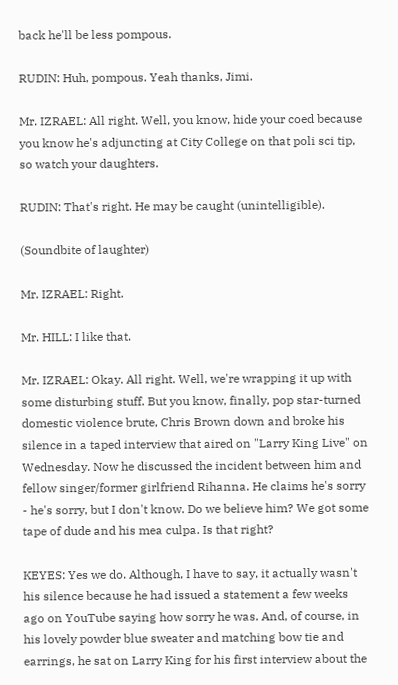back he'll be less pompous.

RUDIN: Huh, pompous. Yeah thanks, Jimi.

Mr. IZRAEL: All right. Well, you know, hide your coed because you know he's adjuncting at City College on that poli sci tip, so watch your daughters.

RUDIN: That's right. He may be caught (unintelligible).

(Soundbite of laughter)

Mr. IZRAEL: Right.

Mr. HILL: I like that.

Mr. IZRAEL: Okay. All right. Well, we're wrapping it up with some disturbing stuff. But you know, finally, pop star-turned domestic violence brute, Chris Brown down and broke his silence in a taped interview that aired on "Larry King Live" on Wednesday. Now he discussed the incident between him and fellow singer/former girlfriend Rihanna. He claims he's sorry - he's sorry, but I don't know. Do we believe him? We got some tape of dude and his mea culpa. Is that right?

KEYES: Yes we do. Although, I have to say, it actually wasn't his silence because he had issued a statement a few weeks ago on YouTube saying how sorry he was. And, of course, in his lovely powder blue sweater and matching bow tie and earrings, he sat on Larry King for his first interview about the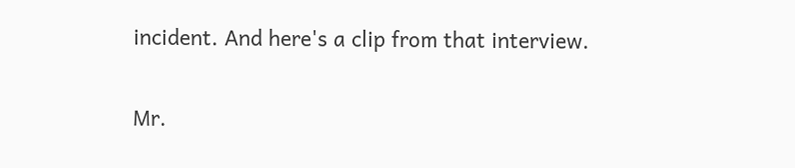incident. And here's a clip from that interview.

Mr.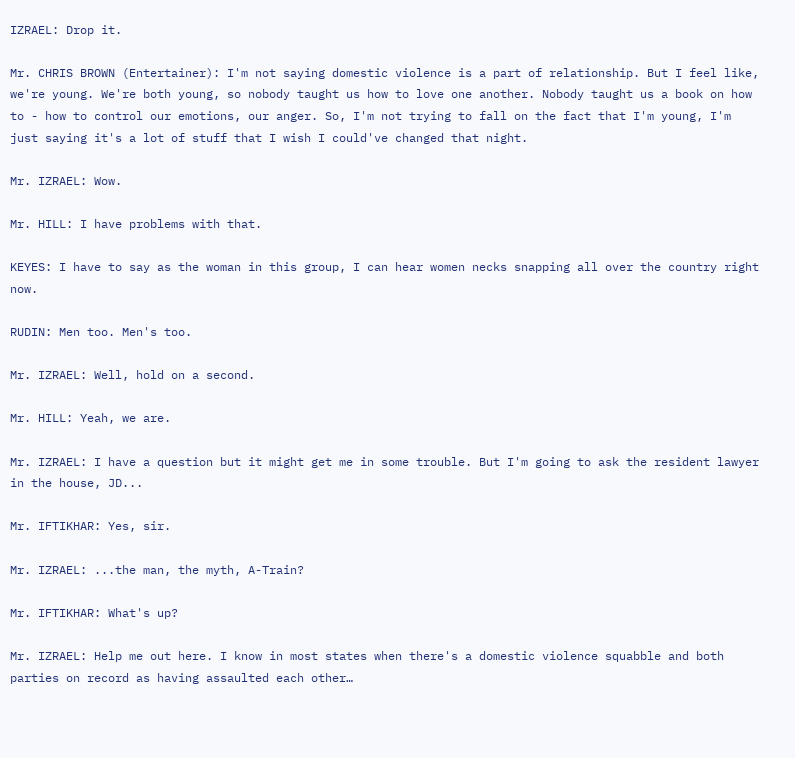IZRAEL: Drop it.

Mr. CHRIS BROWN (Entertainer): I'm not saying domestic violence is a part of relationship. But I feel like, we're young. We're both young, so nobody taught us how to love one another. Nobody taught us a book on how to - how to control our emotions, our anger. So, I'm not trying to fall on the fact that I'm young, I'm just saying it's a lot of stuff that I wish I could've changed that night.

Mr. IZRAEL: Wow.

Mr. HILL: I have problems with that.

KEYES: I have to say as the woman in this group, I can hear women necks snapping all over the country right now.

RUDIN: Men too. Men's too.

Mr. IZRAEL: Well, hold on a second.

Mr. HILL: Yeah, we are.

Mr. IZRAEL: I have a question but it might get me in some trouble. But I'm going to ask the resident lawyer in the house, JD...

Mr. IFTIKHAR: Yes, sir.

Mr. IZRAEL: ...the man, the myth, A-Train?

Mr. IFTIKHAR: What's up?

Mr. IZRAEL: Help me out here. I know in most states when there's a domestic violence squabble and both parties on record as having assaulted each other…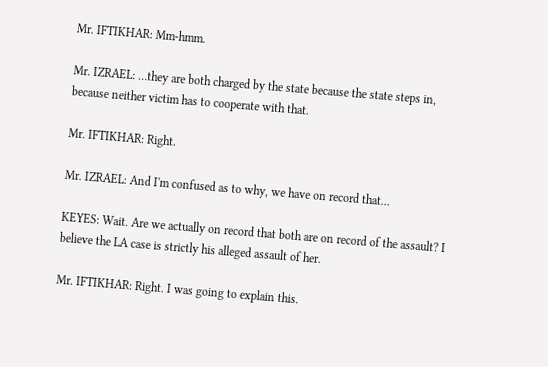Mr. IFTIKHAR: Mm-hmm.

Mr. IZRAEL: …they are both charged by the state because the state steps in, because neither victim has to cooperate with that.

Mr. IFTIKHAR: Right.

Mr. IZRAEL: And I'm confused as to why, we have on record that…

KEYES: Wait. Are we actually on record that both are on record of the assault? I believe the LA case is strictly his alleged assault of her.

Mr. IFTIKHAR: Right. I was going to explain this.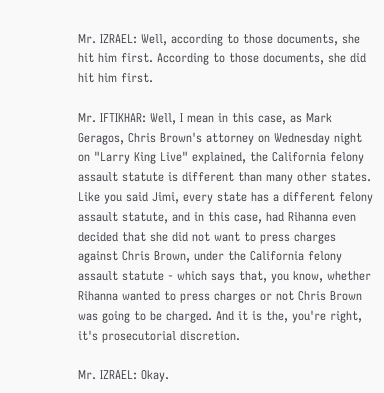Mr. IZRAEL: Well, according to those documents, she hit him first. According to those documents, she did hit him first.

Mr. IFTIKHAR: Well, I mean in this case, as Mark Geragos, Chris Brown's attorney on Wednesday night on "Larry King Live" explained, the California felony assault statute is different than many other states. Like you said Jimi, every state has a different felony assault statute, and in this case, had Rihanna even decided that she did not want to press charges against Chris Brown, under the California felony assault statute - which says that, you know, whether Rihanna wanted to press charges or not Chris Brown was going to be charged. And it is the, you're right, it's prosecutorial discretion.

Mr. IZRAEL: Okay.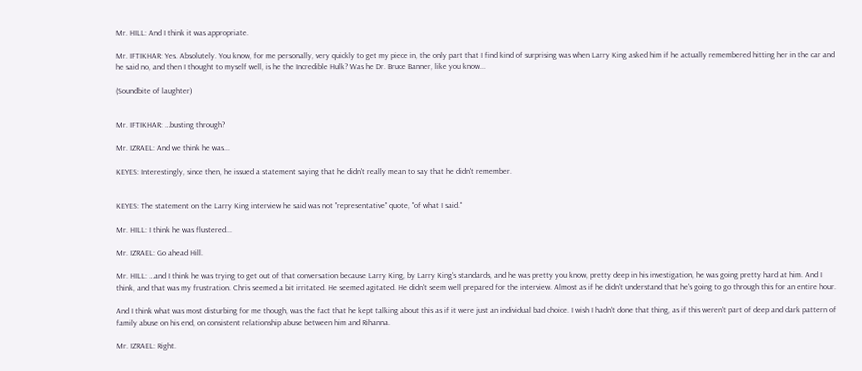Mr. HILL: And I think it was appropriate.

Mr. IFTIKHAR: Yes. Absolutely. You know, for me personally, very quickly to get my piece in, the only part that I find kind of surprising was when Larry King asked him if he actually remembered hitting her in the car and he said no, and then I thought to myself well, is he the Incredible Hulk? Was he Dr. Bruce Banner, like you know...

(Soundbite of laughter)


Mr. IFTIKHAR: …busting through?

Mr. IZRAEL: And we think he was...

KEYES: Interestingly, since then, he issued a statement saying that he didn't really mean to say that he didn't remember.


KEYES: The statement on the Larry King interview he said was not "representative" quote, "of what I said."

Mr. HILL: I think he was flustered...

Mr. IZRAEL: Go ahead Hill.

Mr. HILL: …and I think he was trying to get out of that conversation because Larry King, by Larry King's standards, and he was pretty you know, pretty deep in his investigation, he was going pretty hard at him. And I think, and that was my frustration. Chris seemed a bit irritated. He seemed agitated. He didn't seem well prepared for the interview. Almost as if he didn't understand that he's going to go through this for an entire hour.

And I think what was most disturbing for me though, was the fact that he kept talking about this as if it were just an individual bad choice. I wish I hadn't done that thing, as if this weren't part of deep and dark pattern of family abuse on his end, on consistent relationship abuse between him and Rihanna.

Mr. IZRAEL: Right.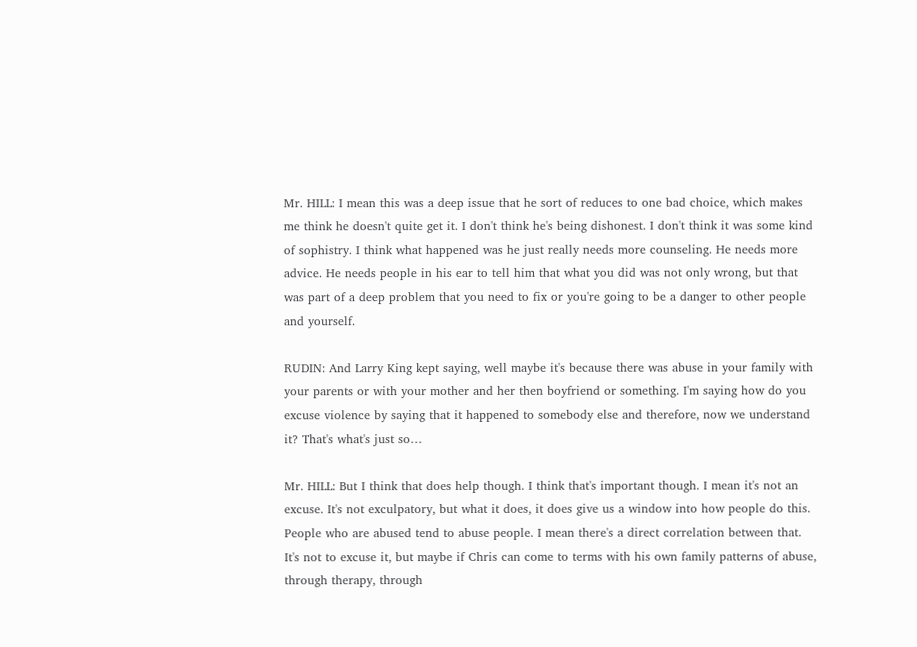Mr. HILL: I mean this was a deep issue that he sort of reduces to one bad choice, which makes me think he doesn't quite get it. I don't think he's being dishonest. I don't think it was some kind of sophistry. I think what happened was he just really needs more counseling. He needs more advice. He needs people in his ear to tell him that what you did was not only wrong, but that was part of a deep problem that you need to fix or you're going to be a danger to other people and yourself.

RUDIN: And Larry King kept saying, well maybe it's because there was abuse in your family with your parents or with your mother and her then boyfriend or something. I'm saying how do you excuse violence by saying that it happened to somebody else and therefore, now we understand it? That's what's just so…

Mr. HILL: But I think that does help though. I think that's important though. I mean it's not an excuse. It's not exculpatory, but what it does, it does give us a window into how people do this. People who are abused tend to abuse people. I mean there's a direct correlation between that. It's not to excuse it, but maybe if Chris can come to terms with his own family patterns of abuse, through therapy, through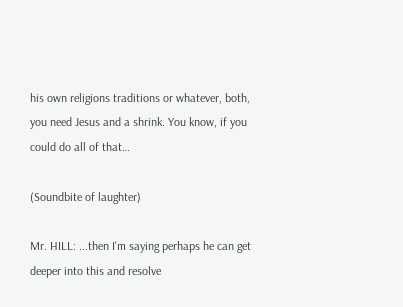his own religions traditions or whatever, both, you need Jesus and a shrink. You know, if you could do all of that…

(Soundbite of laughter)

Mr. HILL: ...then I'm saying perhaps he can get deeper into this and resolve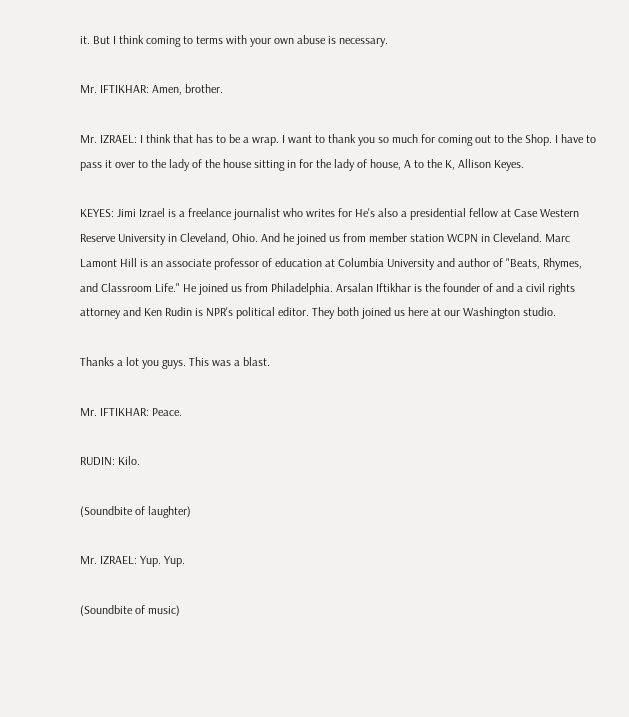it. But I think coming to terms with your own abuse is necessary.

Mr. IFTIKHAR: Amen, brother.

Mr. IZRAEL: I think that has to be a wrap. I want to thank you so much for coming out to the Shop. I have to pass it over to the lady of the house sitting in for the lady of house, A to the K, Allison Keyes.

KEYES: Jimi Izrael is a freelance journalist who writes for He's also a presidential fellow at Case Western Reserve University in Cleveland, Ohio. And he joined us from member station WCPN in Cleveland. Marc Lamont Hill is an associate professor of education at Columbia University and author of "Beats, Rhymes, and Classroom Life." He joined us from Philadelphia. Arsalan Iftikhar is the founder of and a civil rights attorney and Ken Rudin is NPR's political editor. They both joined us here at our Washington studio.

Thanks a lot you guys. This was a blast.

Mr. IFTIKHAR: Peace.

RUDIN: Kilo.

(Soundbite of laughter)

Mr. IZRAEL: Yup. Yup.

(Soundbite of music)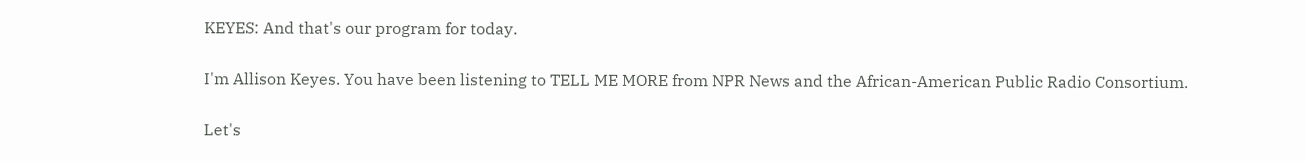KEYES: And that's our program for today.

I'm Allison Keyes. You have been listening to TELL ME MORE from NPR News and the African-American Public Radio Consortium.

Let's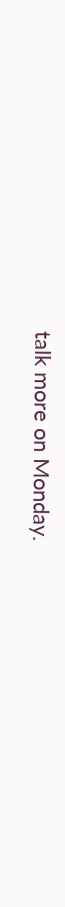talk more on Monday.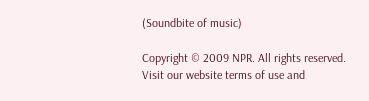(Soundbite of music)

Copyright © 2009 NPR. All rights reserved. Visit our website terms of use and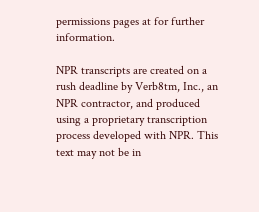permissions pages at for further information.

NPR transcripts are created on a rush deadline by Verb8tm, Inc., an NPR contractor, and produced using a proprietary transcription process developed with NPR. This text may not be in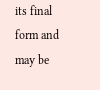its final form and may be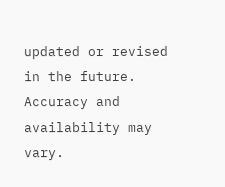updated or revised in the future. Accuracy and availability may vary.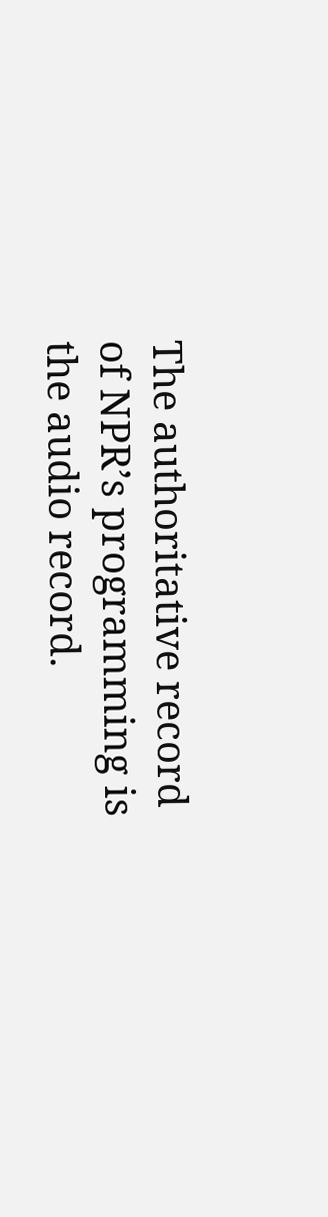The authoritative record of NPR’s programming is the audio record.